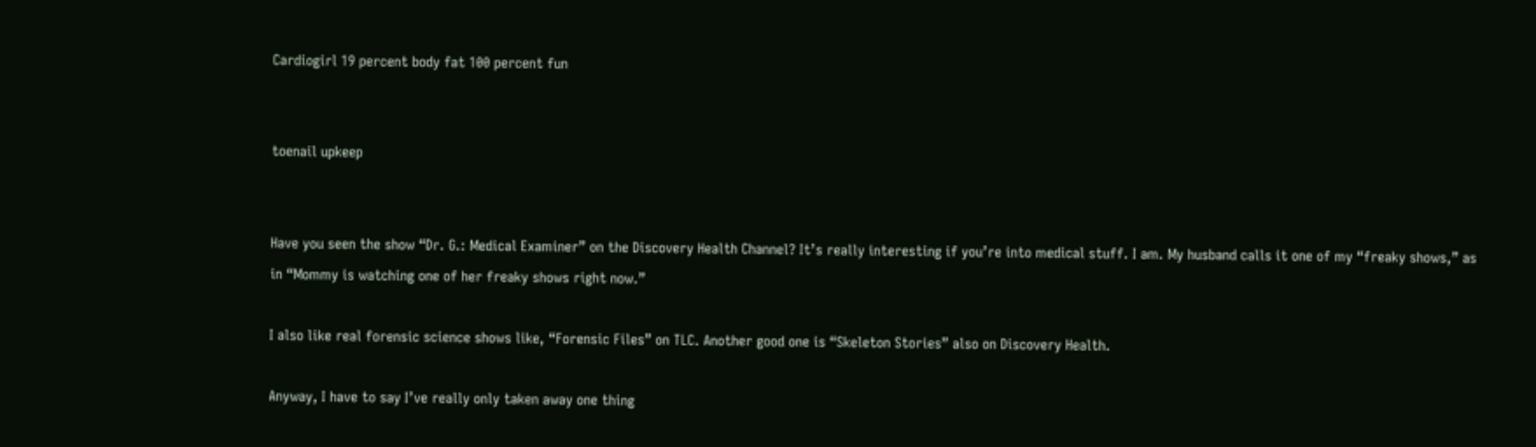Cardiogirl 19 percent body fat 100 percent fun


toenail upkeep


Have you seen the show “Dr. G.: Medical Examiner” on the Discovery Health Channel? It’s really interesting if you’re into medical stuff. I am. My husband calls it one of my “freaky shows,” as in “Mommy is watching one of her freaky shows right now.”

I also like real forensic science shows like, “Forensic Files” on TLC. Another good one is “Skeleton Stories” also on Discovery Health.

Anyway, I have to say I’ve really only taken away one thing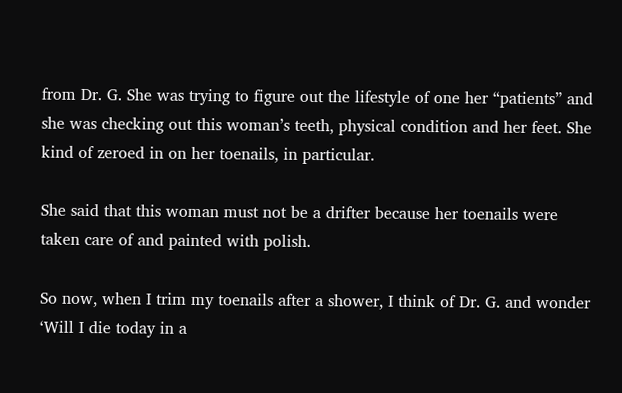from Dr. G. She was trying to figure out the lifestyle of one her “patients” and she was checking out this woman’s teeth, physical condition and her feet. She kind of zeroed in on her toenails, in particular.

She said that this woman must not be a drifter because her toenails were taken care of and painted with polish.

So now, when I trim my toenails after a shower, I think of Dr. G. and wonder ‘Will I die today in a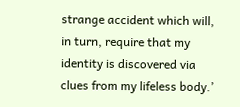strange accident which will, in turn, require that my identity is discovered via clues from my lifeless body.’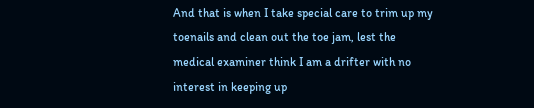And that is when I take special care to trim up my toenails and clean out the toe jam, lest the medical examiner think I am a drifter with no interest in keeping up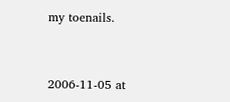my toenails.


2006-11-05 at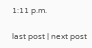1:11 p.m.

last post | next post